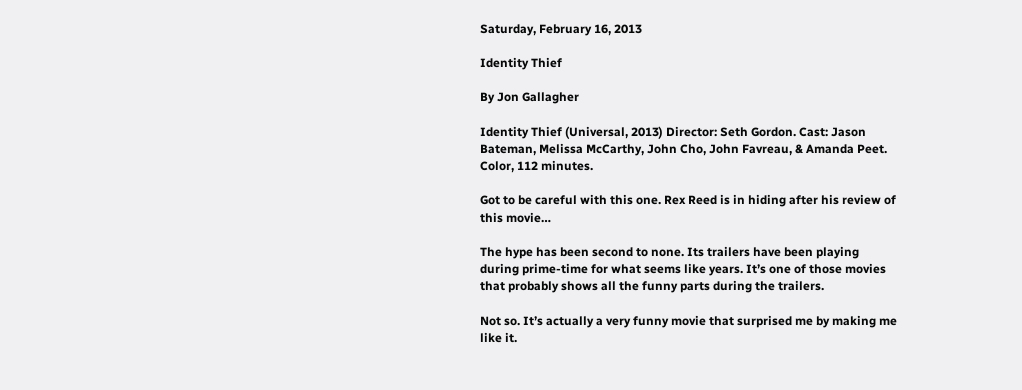Saturday, February 16, 2013

Identity Thief

By Jon Gallagher

Identity Thief (Universal, 2013) Director: Seth Gordon. Cast: Jason Bateman, Melissa McCarthy, John Cho, John Favreau, & Amanda Peet. Color, 112 minutes.

Got to be careful with this one. Rex Reed is in hiding after his review of this movie…

The hype has been second to none. Its trailers have been playing during prime-time for what seems like years. It’s one of those movies that probably shows all the funny parts during the trailers.

Not so. It’s actually a very funny movie that surprised me by making me like it.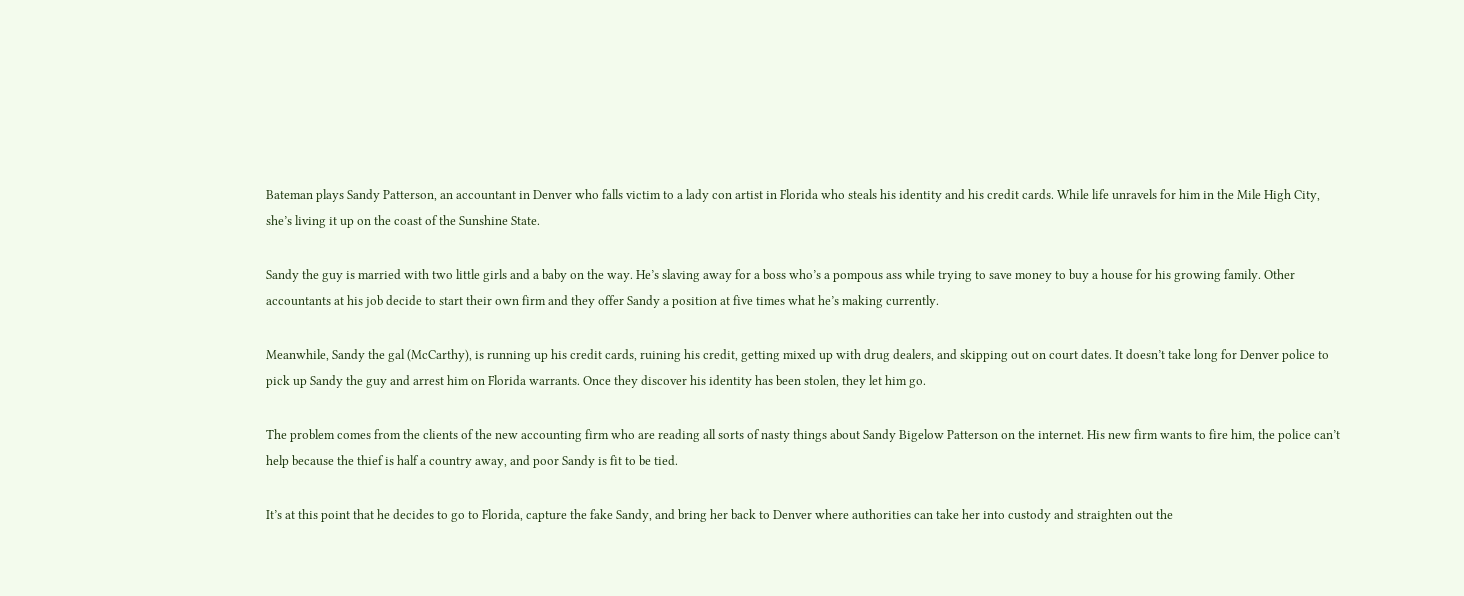Bateman plays Sandy Patterson, an accountant in Denver who falls victim to a lady con artist in Florida who steals his identity and his credit cards. While life unravels for him in the Mile High City, she’s living it up on the coast of the Sunshine State.

Sandy the guy is married with two little girls and a baby on the way. He’s slaving away for a boss who’s a pompous ass while trying to save money to buy a house for his growing family. Other accountants at his job decide to start their own firm and they offer Sandy a position at five times what he’s making currently.

Meanwhile, Sandy the gal (McCarthy), is running up his credit cards, ruining his credit, getting mixed up with drug dealers, and skipping out on court dates. It doesn’t take long for Denver police to pick up Sandy the guy and arrest him on Florida warrants. Once they discover his identity has been stolen, they let him go.

The problem comes from the clients of the new accounting firm who are reading all sorts of nasty things about Sandy Bigelow Patterson on the internet. His new firm wants to fire him, the police can’t help because the thief is half a country away, and poor Sandy is fit to be tied.

It’s at this point that he decides to go to Florida, capture the fake Sandy, and bring her back to Denver where authorities can take her into custody and straighten out the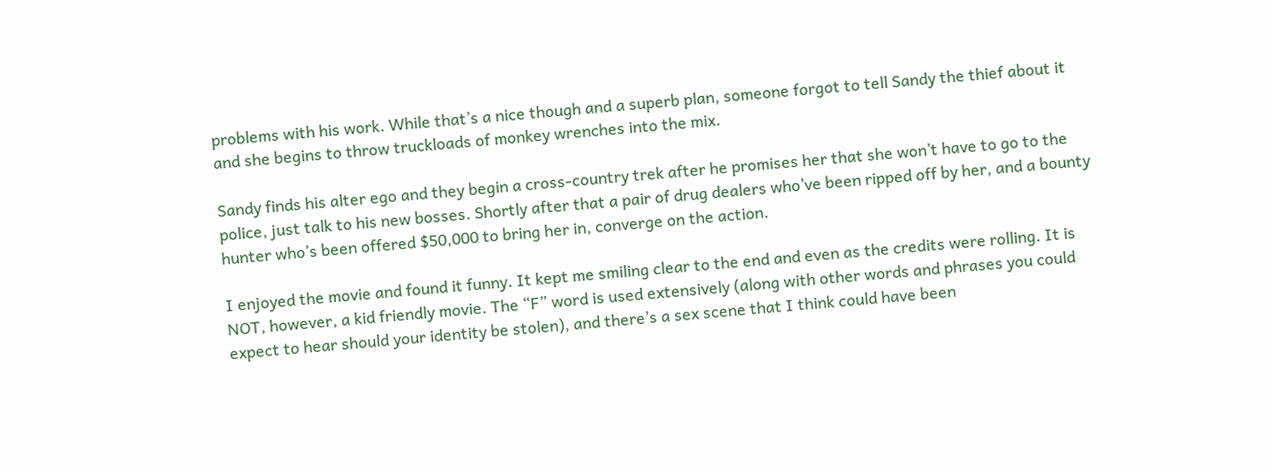problems with his work. While that’s a nice though and a superb plan, someone forgot to tell Sandy the thief about it and she begins to throw truckloads of monkey wrenches into the mix.

Sandy finds his alter ego and they begin a cross-country trek after he promises her that she won’t have to go to the police, just talk to his new bosses. Shortly after that a pair of drug dealers who’ve been ripped off by her, and a bounty hunter who’s been offered $50,000 to bring her in, converge on the action.

I enjoyed the movie and found it funny. It kept me smiling clear to the end and even as the credits were rolling. It is NOT, however, a kid friendly movie. The “F” word is used extensively (along with other words and phrases you could expect to hear should your identity be stolen), and there’s a sex scene that I think could have been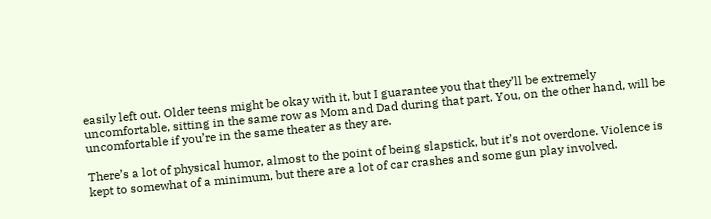easily left out. Older teens might be okay with it, but I guarantee you that they’ll be extremely uncomfortable, sitting in the same row as Mom and Dad during that part. You, on the other hand, will be uncomfortable if you’re in the same theater as they are.

There’s a lot of physical humor, almost to the point of being slapstick, but it’s not overdone. Violence is kept to somewhat of a minimum, but there are a lot of car crashes and some gun play involved.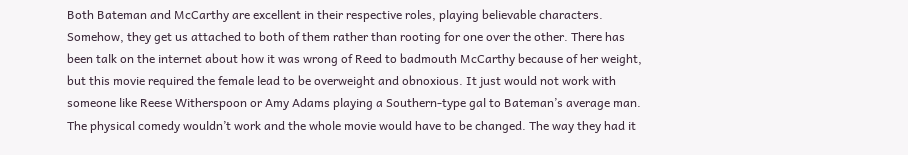Both Bateman and McCarthy are excellent in their respective roles, playing believable characters. Somehow, they get us attached to both of them rather than rooting for one over the other. There has been talk on the internet about how it was wrong of Reed to badmouth McCarthy because of her weight, but this movie required the female lead to be overweight and obnoxious. It just would not work with someone like Reese Witherspoon or Amy Adams playing a Southern-type gal to Bateman’s average man. The physical comedy wouldn’t work and the whole movie would have to be changed. The way they had it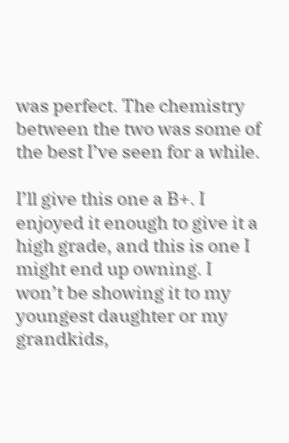was perfect. The chemistry between the two was some of the best I’ve seen for a while.

I’ll give this one a B+. I enjoyed it enough to give it a high grade, and this is one I might end up owning. I won’t be showing it to my youngest daughter or my grandkids,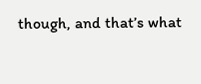though, and that’s what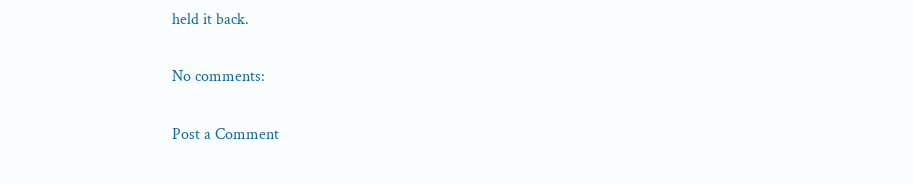held it back.

No comments:

Post a Comment